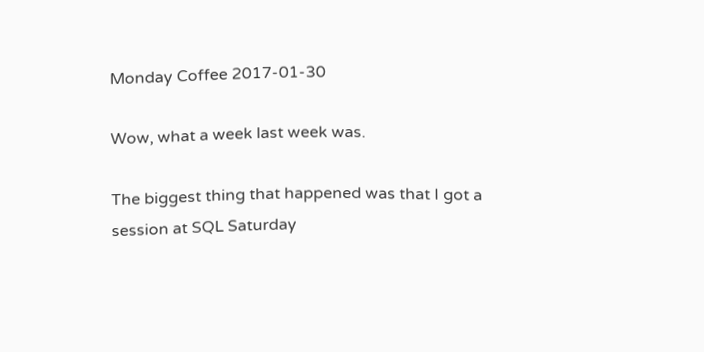Monday Coffee 2017-01-30

Wow, what a week last week was.

The biggest thing that happened was that I got a session at SQL Saturday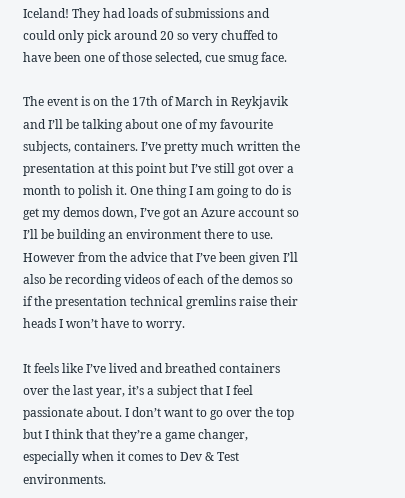Iceland! They had loads of submissions and could only pick around 20 so very chuffed to have been one of those selected, cue smug face.

The event is on the 17th of March in Reykjavik and I’ll be talking about one of my favourite subjects, containers. I’ve pretty much written the presentation at this point but I’ve still got over a month to polish it. One thing I am going to do is get my demos down, I’ve got an Azure account so I’ll be building an environment there to use. However from the advice that I’ve been given I’ll also be recording videos of each of the demos so if the presentation technical gremlins raise their heads I won’t have to worry.

It feels like I’ve lived and breathed containers over the last year, it’s a subject that I feel passionate about. I don’t want to go over the top but I think that they’re a game changer, especially when it comes to Dev & Test environments.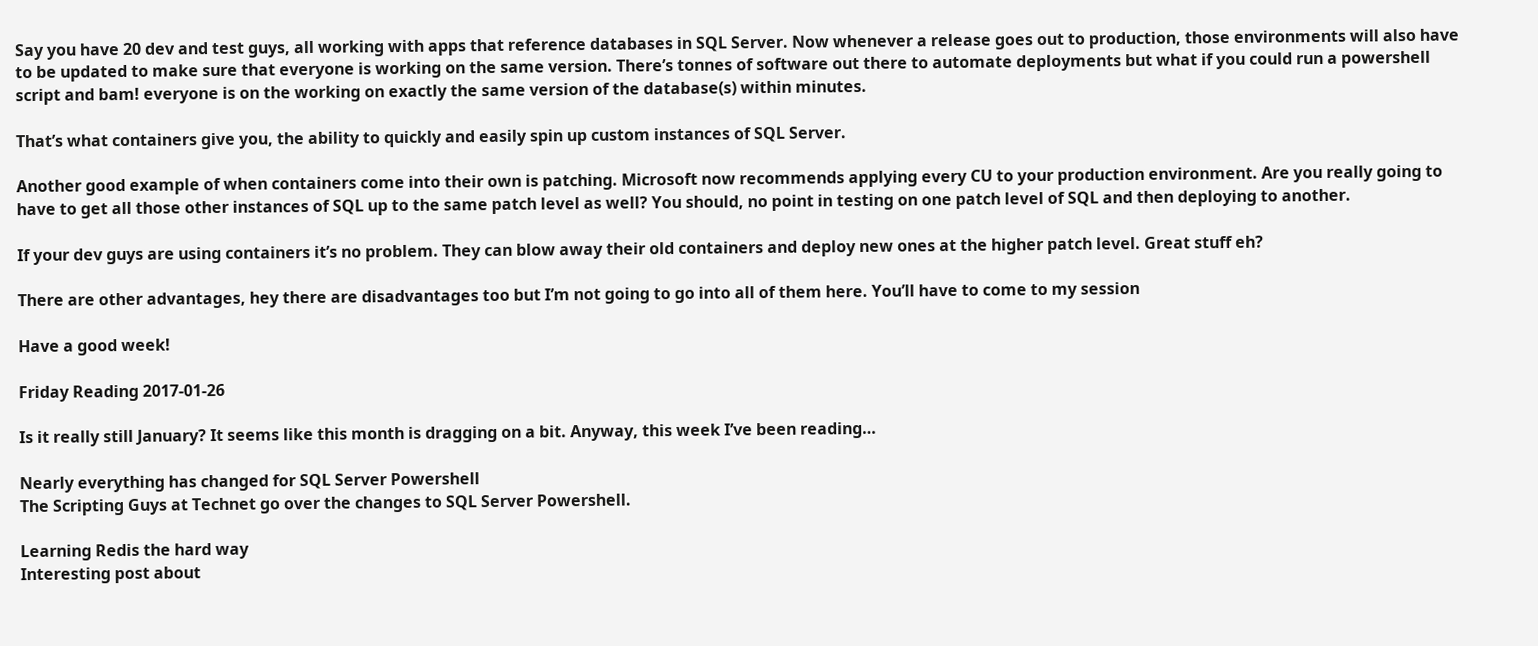Say you have 20 dev and test guys, all working with apps that reference databases in SQL Server. Now whenever a release goes out to production, those environments will also have to be updated to make sure that everyone is working on the same version. There’s tonnes of software out there to automate deployments but what if you could run a powershell script and bam! everyone is on the working on exactly the same version of the database(s) within minutes.

That’s what containers give you, the ability to quickly and easily spin up custom instances of SQL Server.

Another good example of when containers come into their own is patching. Microsoft now recommends applying every CU to your production environment. Are you really going to have to get all those other instances of SQL up to the same patch level as well? You should, no point in testing on one patch level of SQL and then deploying to another.

If your dev guys are using containers it’s no problem. They can blow away their old containers and deploy new ones at the higher patch level. Great stuff eh?

There are other advantages, hey there are disadvantages too but I’m not going to go into all of them here. You’ll have to come to my session

Have a good week!

Friday Reading 2017-01-26

Is it really still January? It seems like this month is dragging on a bit. Anyway, this week I’ve been reading…

Nearly everything has changed for SQL Server Powershell
The Scripting Guys at Technet go over the changes to SQL Server Powershell.

Learning Redis the hard way
Interesting post about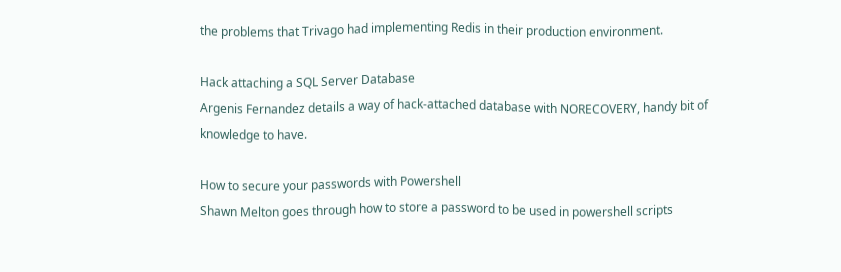the problems that Trivago had implementing Redis in their production environment.

Hack attaching a SQL Server Database
Argenis Fernandez details a way of hack-attached database with NORECOVERY, handy bit of knowledge to have.

How to secure your passwords with Powershell
Shawn Melton goes through how to store a password to be used in powershell scripts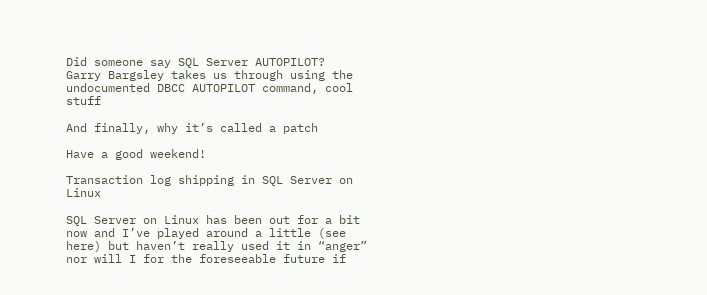Did someone say SQL Server AUTOPILOT?
Garry Bargsley takes us through using the undocumented DBCC AUTOPILOT command, cool stuff

And finally, why it’s called a patch

Have a good weekend!

Transaction log shipping in SQL Server on Linux

SQL Server on Linux has been out for a bit now and I’ve played around a little (see here) but haven’t really used it in “anger” nor will I for the foreseeable future if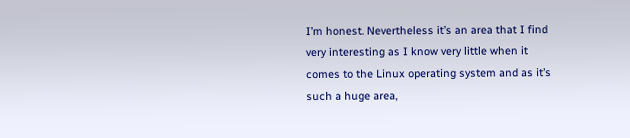I’m honest. Nevertheless it’s an area that I find very interesting as I know very little when it comes to the Linux operating system and as it’s such a huge area,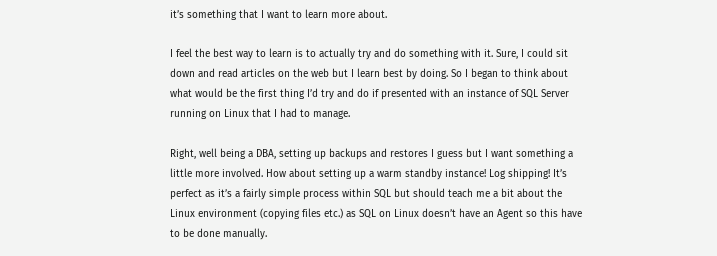it’s something that I want to learn more about.

I feel the best way to learn is to actually try and do something with it. Sure, I could sit down and read articles on the web but I learn best by doing. So I began to think about what would be the first thing I’d try and do if presented with an instance of SQL Server running on Linux that I had to manage.

Right, well being a DBA, setting up backups and restores I guess but I want something a little more involved. How about setting up a warm standby instance! Log shipping! It’s perfect as it’s a fairly simple process within SQL but should teach me a bit about the Linux environment (copying files etc.) as SQL on Linux doesn’t have an Agent so this have to be done manually.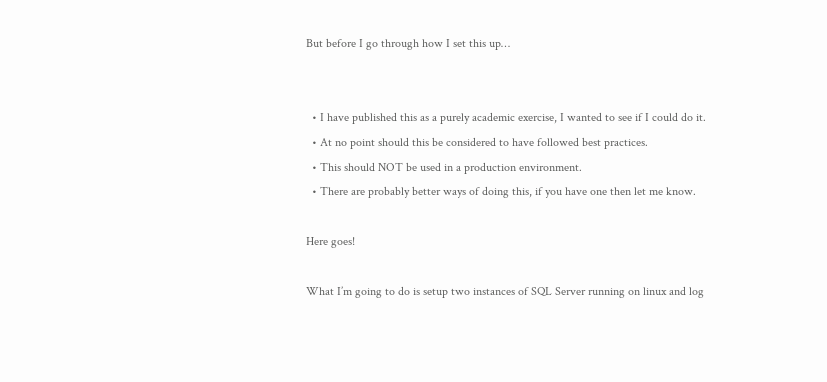But before I go through how I set this up…


  • I have published this as a purely academic exercise, I wanted to see if I could do it.
  • At no point should this be considered to have followed best practices.
  • This should NOT be used in a production environment.
  • There are probably better ways of doing this, if you have one then let me know.

Here goes!

What I’m going to do is setup two instances of SQL Server running on linux and log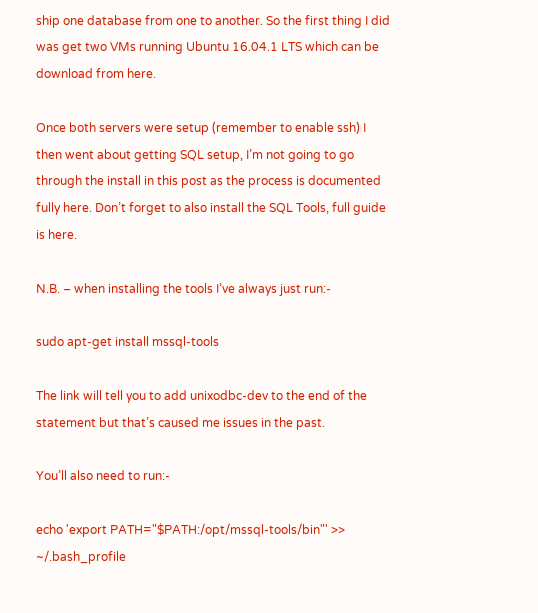ship one database from one to another. So the first thing I did was get two VMs running Ubuntu 16.04.1 LTS which can be download from here.

Once both servers were setup (remember to enable ssh) I then went about getting SQL setup, I’m not going to go through the install in this post as the process is documented fully here. Don’t forget to also install the SQL Tools, full guide is here.

N.B. – when installing the tools I’ve always just run:-

sudo apt-get install mssql-tools

The link will tell you to add unixodbc-dev to the end of the statement but that’s caused me issues in the past.

You’ll also need to run:-

echo 'export PATH="$PATH:/opt/mssql-tools/bin"' >> ~/.bash_profile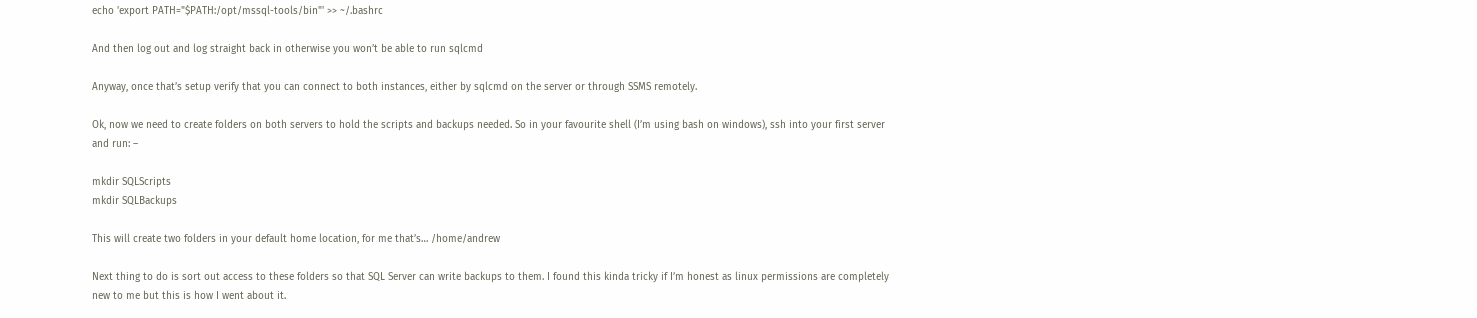echo 'export PATH="$PATH:/opt/mssql-tools/bin"' >> ~/.bashrc

And then log out and log straight back in otherwise you won’t be able to run sqlcmd

Anyway, once that’s setup verify that you can connect to both instances, either by sqlcmd on the server or through SSMS remotely.

Ok, now we need to create folders on both servers to hold the scripts and backups needed. So in your favourite shell (I’m using bash on windows), ssh into your first server and run: –

mkdir SQLScripts
mkdir SQLBackups

This will create two folders in your default home location, for me that’s… /home/andrew

Next thing to do is sort out access to these folders so that SQL Server can write backups to them. I found this kinda tricky if I’m honest as linux permissions are completely new to me but this is how I went about it.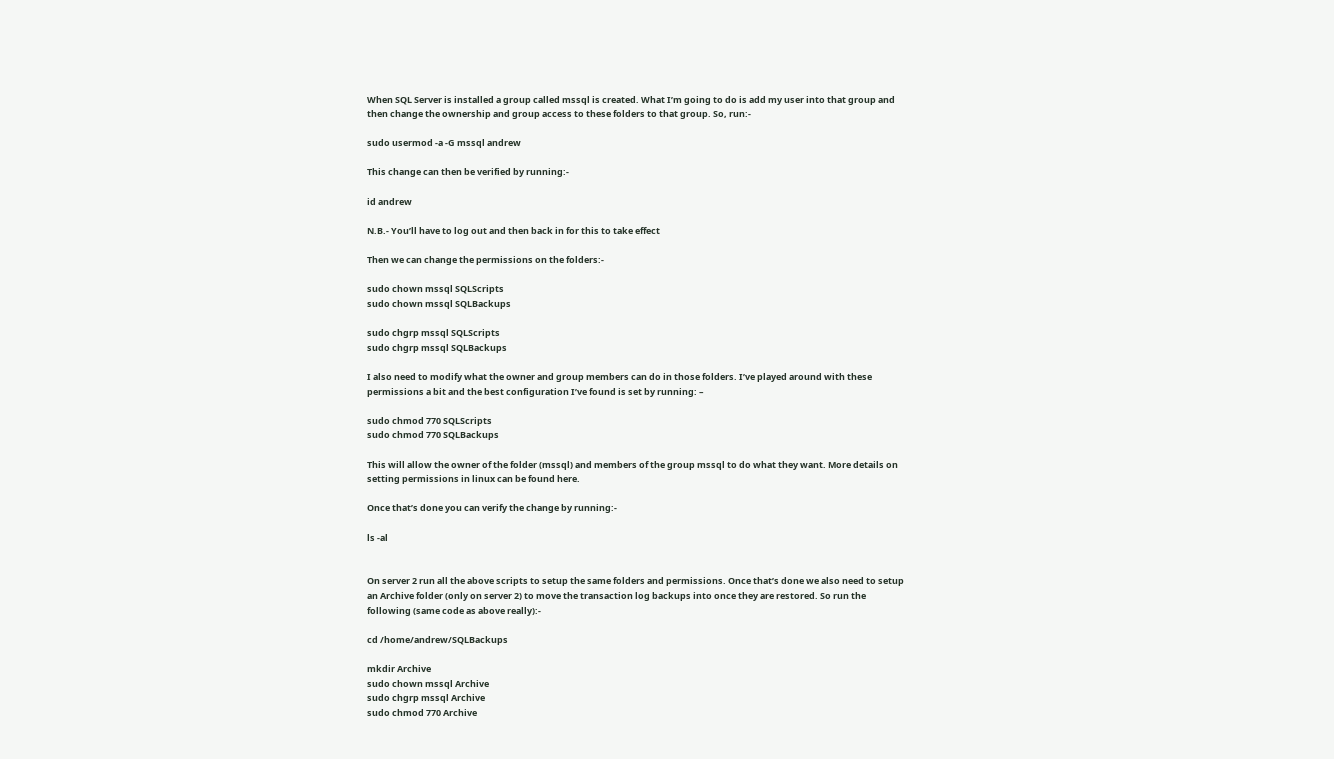When SQL Server is installed a group called mssql is created. What I’m going to do is add my user into that group and then change the ownership and group access to these folders to that group. So, run:-

sudo usermod -a -G mssql andrew

This change can then be verified by running:-

id andrew

N.B.- You’ll have to log out and then back in for this to take effect

Then we can change the permissions on the folders:-

sudo chown mssql SQLScripts
sudo chown mssql SQLBackups

sudo chgrp mssql SQLScripts
sudo chgrp mssql SQLBackups

I also need to modify what the owner and group members can do in those folders. I’ve played around with these permissions a bit and the best configuration I’ve found is set by running: –

sudo chmod 770 SQLScripts
sudo chmod 770 SQLBackups

This will allow the owner of the folder (mssql) and members of the group mssql to do what they want. More details on setting permissions in linux can be found here.

Once that’s done you can verify the change by running:-

ls -al


On server 2 run all the above scripts to setup the same folders and permissions. Once that’s done we also need to setup an Archive folder (only on server 2) to move the transaction log backups into once they are restored. So run the following (same code as above really):-

cd /home/andrew/SQLBackups

mkdir Archive
sudo chown mssql Archive
sudo chgrp mssql Archive
sudo chmod 770 Archive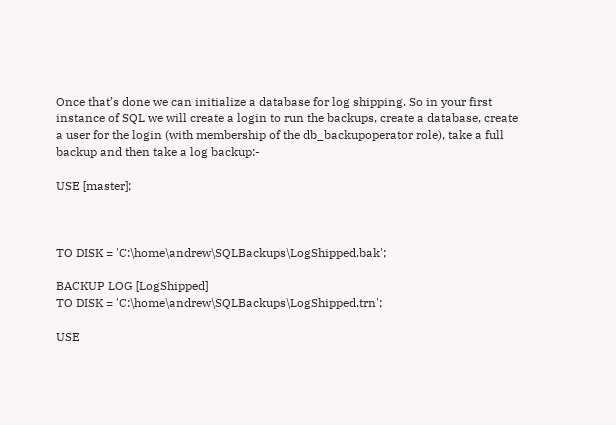Once that’s done we can initialize a database for log shipping. So in your first instance of SQL we will create a login to run the backups, create a database, create a user for the login (with membership of the db_backupoperator role), take a full backup and then take a log backup:-

USE [master];



TO DISK = 'C:\home\andrew\SQLBackups\LogShipped.bak';

BACKUP LOG [LogShipped]
TO DISK = 'C:\home\andrew\SQLBackups\LogShipped.trn';

USE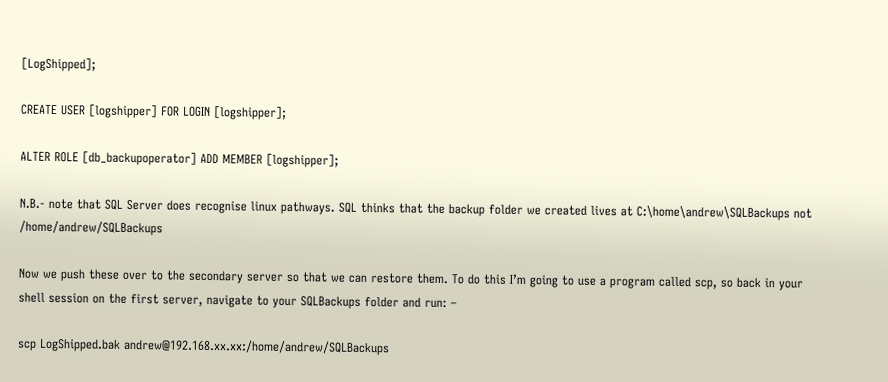[LogShipped];

CREATE USER [logshipper] FOR LOGIN [logshipper];

ALTER ROLE [db_backupoperator] ADD MEMBER [logshipper];

N.B.- note that SQL Server does recognise linux pathways. SQL thinks that the backup folder we created lives at C:\home\andrew\SQLBackups not /home/andrew/SQLBackups

Now we push these over to the secondary server so that we can restore them. To do this I’m going to use a program called scp, so back in your shell session on the first server, navigate to your SQLBackups folder and run: –

scp LogShipped.bak andrew@192.168.xx.xx:/home/andrew/SQLBackups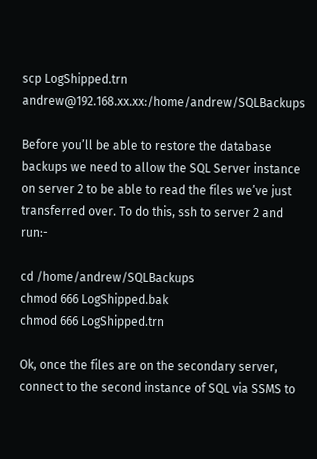scp LogShipped.trn andrew@192.168.xx.xx:/home/andrew/SQLBackups

Before you’ll be able to restore the database backups we need to allow the SQL Server instance on server 2 to be able to read the files we’ve just transferred over. To do this, ssh to server 2 and run:-

cd /home/andrew/SQLBackups
chmod 666 LogShipped.bak
chmod 666 LogShipped.trn

Ok, once the files are on the secondary server,  connect to the second instance of SQL via SSMS to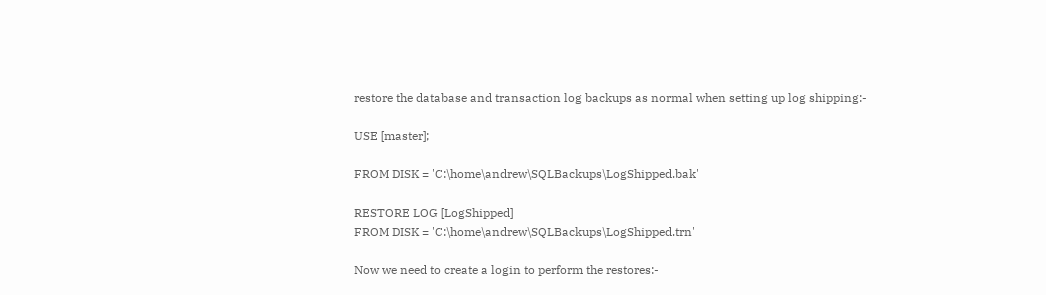restore the database and transaction log backups as normal when setting up log shipping:-

USE [master];

FROM DISK = 'C:\home\andrew\SQLBackups\LogShipped.bak'

RESTORE LOG [LogShipped]
FROM DISK = 'C:\home\andrew\SQLBackups\LogShipped.trn'

Now we need to create a login to perform the restores:-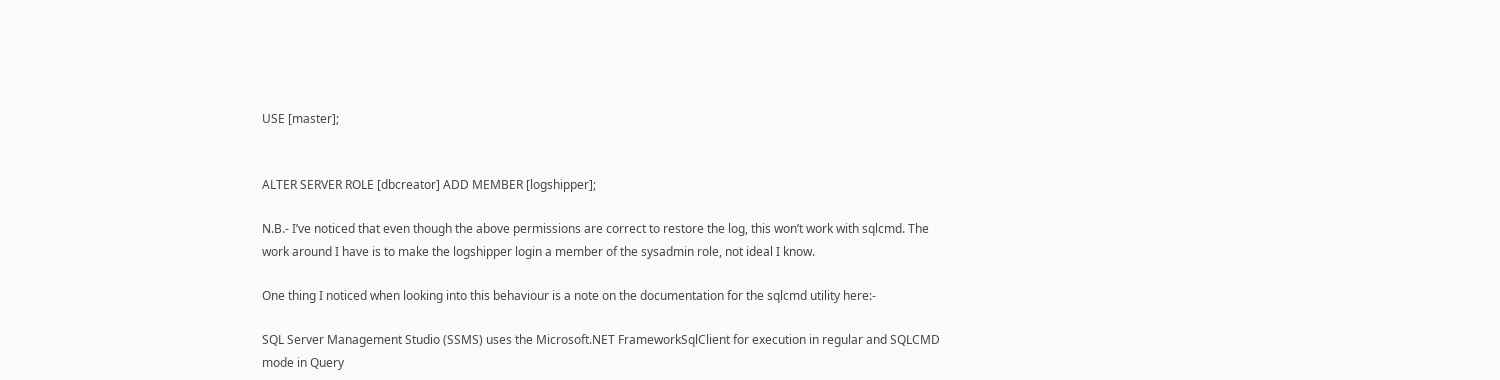USE [master];


ALTER SERVER ROLE [dbcreator] ADD MEMBER [logshipper];

N.B.- I’ve noticed that even though the above permissions are correct to restore the log, this won’t work with sqlcmd. The work around I have is to make the logshipper login a member of the sysadmin role, not ideal I know.

One thing I noticed when looking into this behaviour is a note on the documentation for the sqlcmd utility here:-

SQL Server Management Studio (SSMS) uses the Microsoft.NET FrameworkSqlClient for execution in regular and SQLCMD mode in Query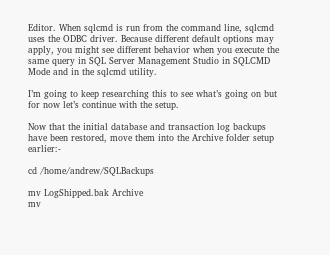Editor. When sqlcmd is run from the command line, sqlcmd uses the ODBC driver. Because different default options may apply, you might see different behavior when you execute the same query in SQL Server Management Studio in SQLCMD Mode and in the sqlcmd utility.

I’m going to keep researching this to see what’s going on but for now let’s continue with the setup.

Now that the initial database and transaction log backups have been restored, move them into the Archive folder setup earlier:-

cd /home/andrew/SQLBackups

mv LogShipped.bak Archive
mv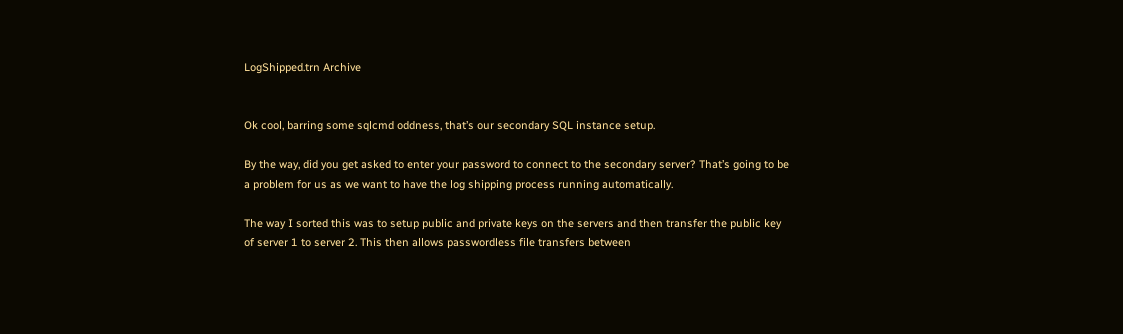LogShipped.trn Archive


Ok cool, barring some sqlcmd oddness, that’s our secondary SQL instance setup.

By the way, did you get asked to enter your password to connect to the secondary server? That’s going to be a problem for us as we want to have the log shipping process running automatically.

The way I sorted this was to setup public and private keys on the servers and then transfer the public key of server 1 to server 2. This then allows passwordless file transfers between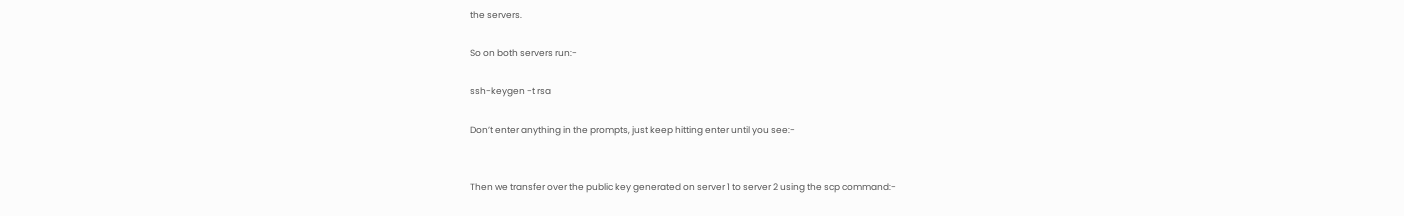the servers.

So on both servers run:-

ssh-keygen -t rsa

Don’t enter anything in the prompts, just keep hitting enter until you see:-


Then we transfer over the public key generated on server 1 to server 2 using the scp command:-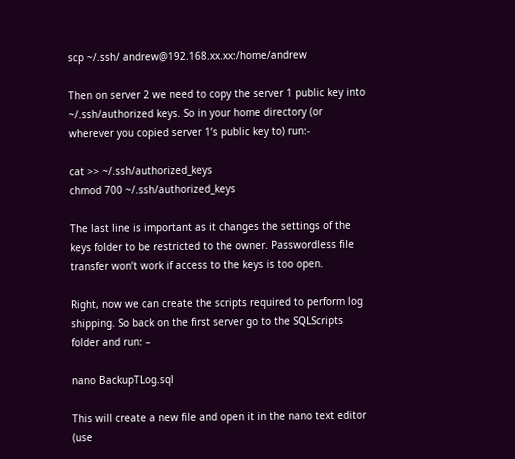scp ~/.ssh/ andrew@192.168.xx.xx:/home/andrew

Then on server 2 we need to copy the server 1 public key into ~/.ssh/authorized keys. So in your home directory (or wherever you copied server 1’s public key to) run:-

cat >> ~/.ssh/authorized_keys
chmod 700 ~/.ssh/authorized_keys

The last line is important as it changes the settings of the keys folder to be restricted to the owner. Passwordless file transfer won’t work if access to the keys is too open.

Right, now we can create the scripts required to perform log shipping. So back on the first server go to the SQLScripts folder and run: –

nano BackupTLog.sql

This will create a new file and open it in the nano text editor (use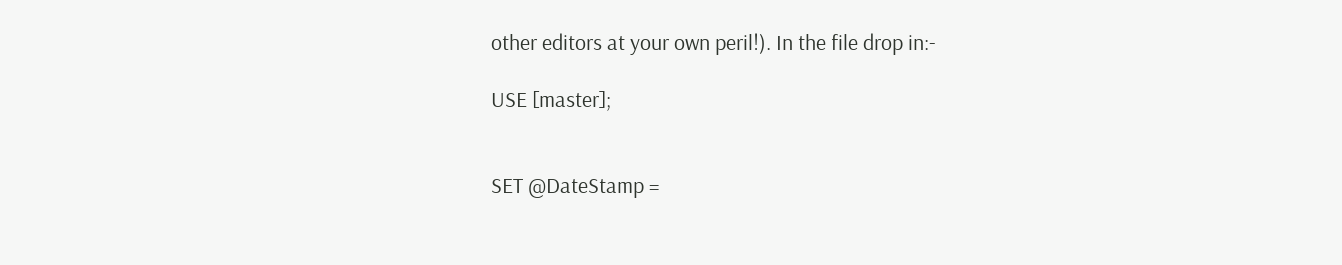other editors at your own peril!). In the file drop in:-

USE [master];


SET @DateStamp =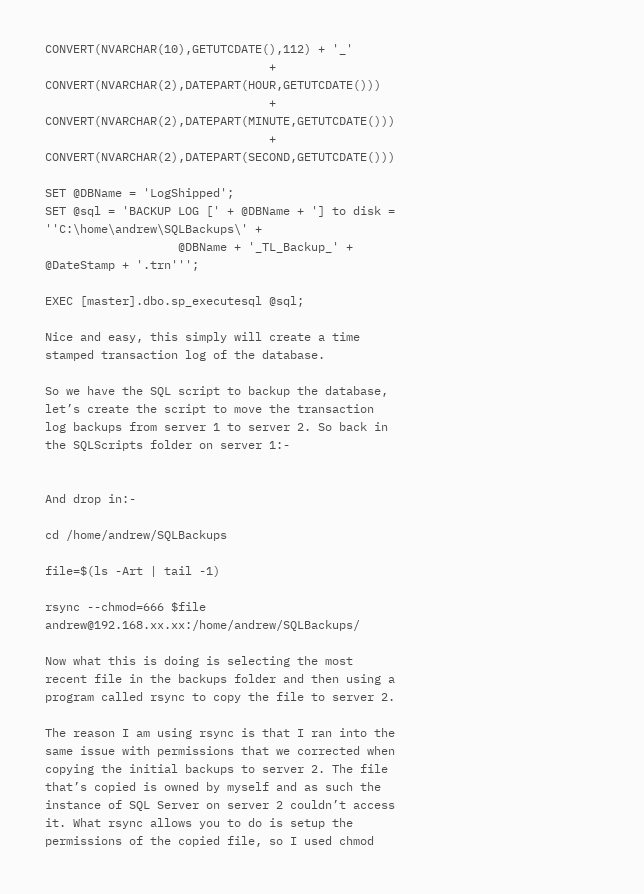CONVERT(NVARCHAR(10),GETUTCDATE(),112) + '_'
                                + CONVERT(NVARCHAR(2),DATEPART(HOUR,GETUTCDATE()))
                                + CONVERT(NVARCHAR(2),DATEPART(MINUTE,GETUTCDATE()))
                                + CONVERT(NVARCHAR(2),DATEPART(SECOND,GETUTCDATE()))

SET @DBName = 'LogShipped';
SET @sql = 'BACKUP LOG [' + @DBName + '] to disk = ''C:\home\andrew\SQLBackups\' +
                   @DBName + '_TL_Backup_' + @DateStamp + '.trn''';

EXEC [master].dbo.sp_executesql @sql;

Nice and easy, this simply will create a time stamped transaction log of the database.

So we have the SQL script to backup the database, let’s create the script to move the transaction log backups from server 1 to server 2. So back in the SQLScripts folder on server 1:-


And drop in:-

cd /home/andrew/SQLBackups

file=$(ls -Art | tail -1)

rsync --chmod=666 $file andrew@192.168.xx.xx:/home/andrew/SQLBackups/

Now what this is doing is selecting the most recent file in the backups folder and then using a program called rsync to copy the file to server 2.

The reason I am using rsync is that I ran into the same issue with permissions that we corrected when copying the initial backups to server 2. The file that’s copied is owned by myself and as such the instance of SQL Server on server 2 couldn’t access it. What rsync allows you to do is setup the permissions of the copied file, so I used chmod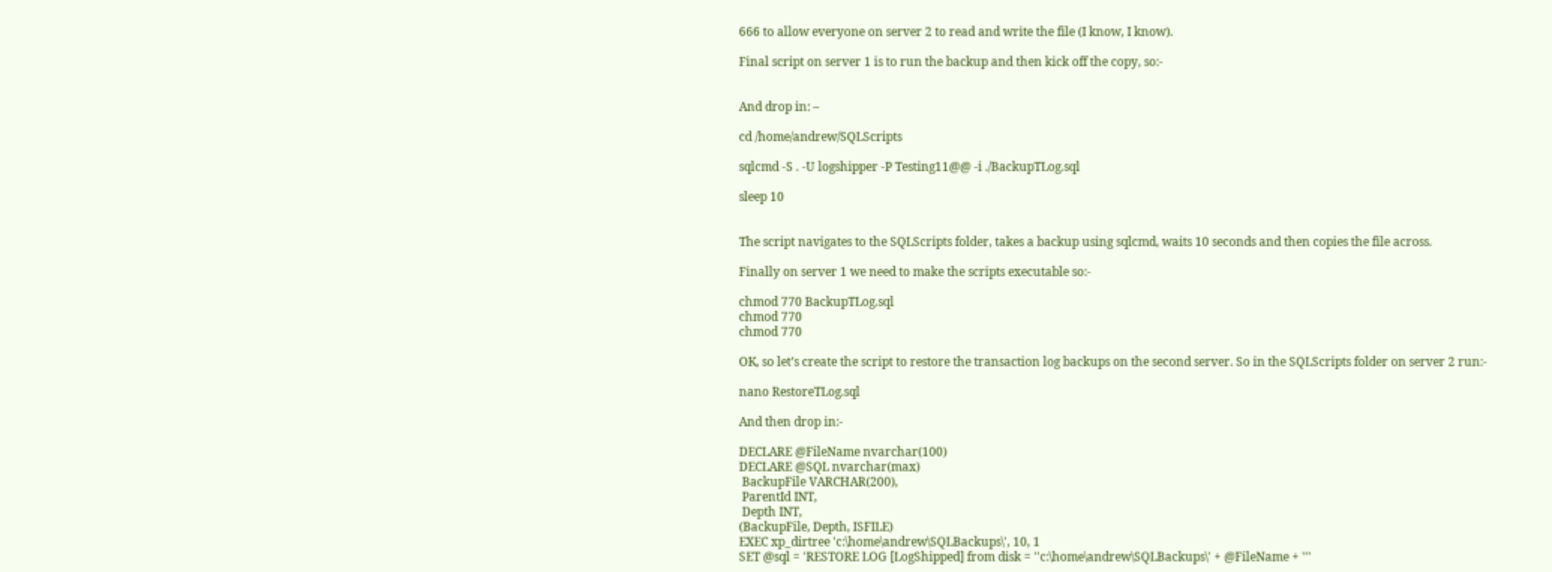666 to allow everyone on server 2 to read and write the file (I know, I know).

Final script on server 1 is to run the backup and then kick off the copy, so:-


And drop in: –

cd /home/andrew/SQLScripts

sqlcmd -S . -U logshipper -P Testing11@@ -i ./BackupTLog.sql

sleep 10


The script navigates to the SQLScripts folder, takes a backup using sqlcmd, waits 10 seconds and then copies the file across.

Finally on server 1 we need to make the scripts executable so:-

chmod 770 BackupTLog.sql
chmod 770
chmod 770

OK, so let’s create the script to restore the transaction log backups on the second server. So in the SQLScripts folder on server 2 run:-

nano RestoreTLog.sql

And then drop in:-

DECLARE @FileName nvarchar(100)
DECLARE @SQL nvarchar(max)
 BackupFile VARCHAR(200),
 ParentId INT,
 Depth INT,
(BackupFile, Depth, ISFILE)
EXEC xp_dirtree 'c:\home\andrew\SQLBackups\', 10, 1
SET @sql = 'RESTORE LOG [LogShipped] from disk = ''c:\home\andrew\SQLBackups\' + @FileName + '''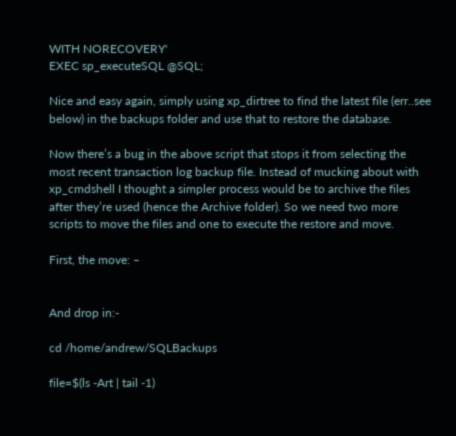WITH NORECOVERY'
EXEC sp_executeSQL @SQL;

Nice and easy again, simply using xp_dirtree to find the latest file (err..see below) in the backups folder and use that to restore the database.

Now there’s a bug in the above script that stops it from selecting the most recent transaction log backup file. Instead of mucking about with xp_cmdshell I thought a simpler process would be to archive the files after they’re used (hence the Archive folder). So we need two more scripts to move the files and one to execute the restore and move.

First, the move: –


And drop in:-

cd /home/andrew/SQLBackups

file=$(ls -Art | tail -1)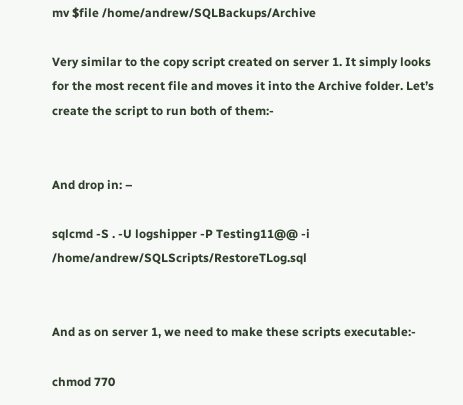mv $file /home/andrew/SQLBackups/Archive

Very similar to the copy script created on server 1. It simply looks for the most recent file and moves it into the Archive folder. Let’s create the script to run both of them:-


And drop in: –

sqlcmd -S . -U logshipper -P Testing11@@ -i /home/andrew/SQLScripts/RestoreTLog.sql


And as on server 1, we need to make these scripts executable:-

chmod 770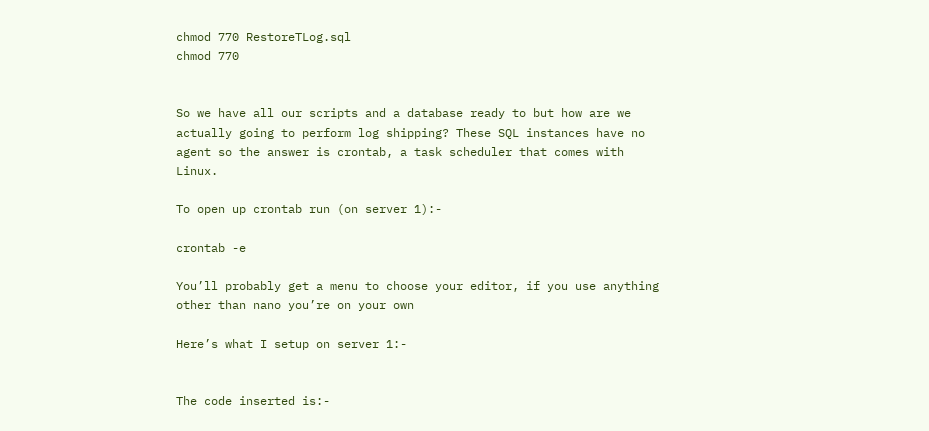chmod 770 RestoreTLog.sql
chmod 770


So we have all our scripts and a database ready to but how are we actually going to perform log shipping? These SQL instances have no agent so the answer is crontab, a task scheduler that comes with Linux.

To open up crontab run (on server 1):-

crontab -e

You’ll probably get a menu to choose your editor, if you use anything other than nano you’re on your own

Here’s what I setup on server 1:-


The code inserted is:-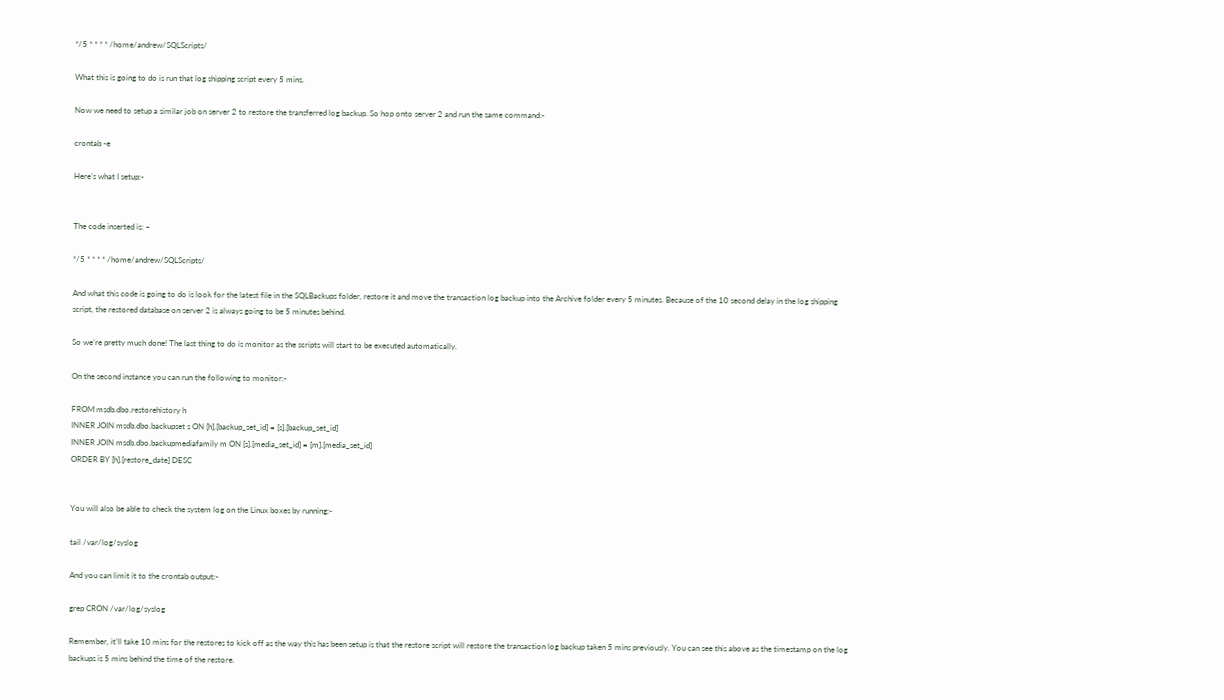*/5 * * * * /home/andrew/SQLScripts/

What this is going to do is run that log shipping script every 5 mins.

Now we need to setup a similar job on server 2 to restore the transferred log backup. So hop onto server 2 and run the same command:-

crontab -e

Here’s what I setup:-


The code inserted is: –

*/5 * * * * /home/andrew/SQLScripts/

And what this code is going to do is look for the latest file in the SQLBackups folder, restore it and move the transaction log backup into the Archive folder every 5 minutes. Because of the 10 second delay in the log shipping script, the restored database on server 2 is always going to be 5 minutes behind.

So we’re pretty much done! The last thing to do is monitor as the scripts will start to be executed automatically.

On the second instance you can run the following to monitor:-

FROM msdb.dbo.restorehistory h
INNER JOIN msdb.dbo.backupset s ON [h].[backup_set_id] = [s].[backup_set_id]
INNER JOIN msdb.dbo.backupmediafamily m ON [s].[media_set_id] = [m].[media_set_id]
ORDER BY [h].[restore_date] DESC


You will also be able to check the system log on the Linux boxes by running:-

tail /var/log/syslog

And you can limit it to the crontab output:-

grep CRON /var/log/syslog

Remember, it’ll take 10 mins for the restores to kick off as the way this has been setup is that the restore script will restore the transaction log backup taken 5 mins previously. You can see this above as the timestamp on the log backups is 5 mins behind the time of the restore.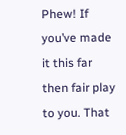Phew! If you’ve made it this far then fair play to you. That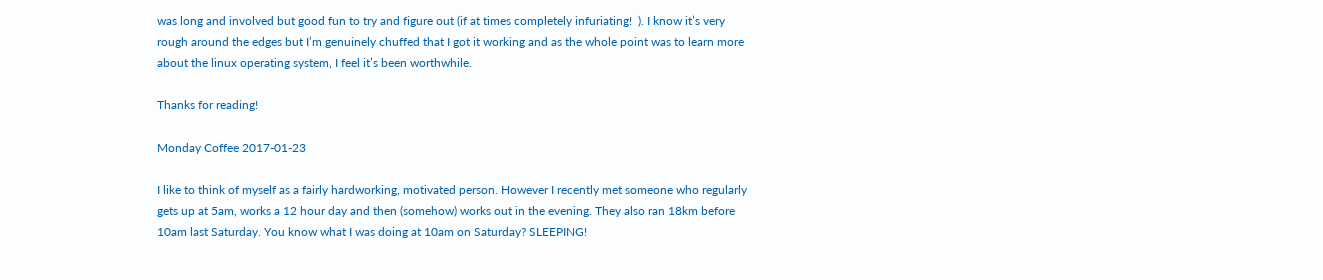was long and involved but good fun to try and figure out (if at times completely infuriating!  ). I know it’s very rough around the edges but I’m genuinely chuffed that I got it working and as the whole point was to learn more about the linux operating system, I feel it’s been worthwhile.

Thanks for reading!

Monday Coffee 2017-01-23

I like to think of myself as a fairly hardworking, motivated person. However I recently met someone who regularly gets up at 5am, works a 12 hour day and then (somehow) works out in the evening. They also ran 18km before 10am last Saturday. You know what I was doing at 10am on Saturday? SLEEPING!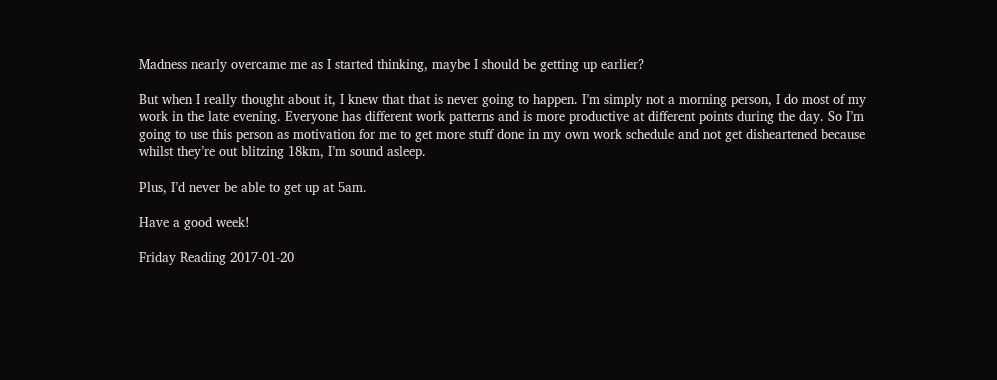Madness nearly overcame me as I started thinking, maybe I should be getting up earlier?

But when I really thought about it, I knew that that is never going to happen. I’m simply not a morning person, I do most of my work in the late evening. Everyone has different work patterns and is more productive at different points during the day. So I’m going to use this person as motivation for me to get more stuff done in my own work schedule and not get disheartened because whilst they’re out blitzing 18km, I’m sound asleep.

Plus, I’d never be able to get up at 5am.

Have a good week!

Friday Reading 2017-01-20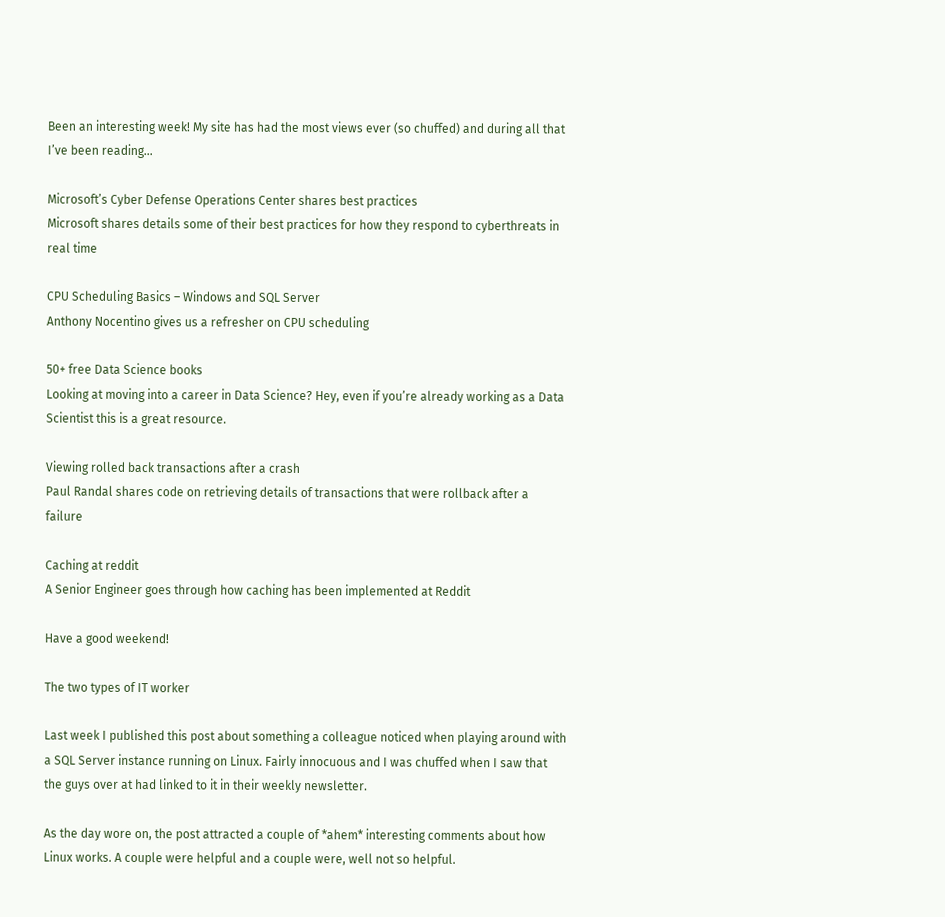Been an interesting week! My site has had the most views ever (so chuffed) and during all that I’ve been reading…

Microsoft’s Cyber Defense Operations Center shares best practices
Microsoft shares details some of their best practices for how they respond to cyberthreats in real time

CPU Scheduling Basics – Windows and SQL Server
Anthony Nocentino gives us a refresher on CPU scheduling

50+ free Data Science books
Looking at moving into a career in Data Science? Hey, even if you’re already working as a Data Scientist this is a great resource.

Viewing rolled back transactions after a crash
Paul Randal shares code on retrieving details of transactions that were rollback after a failure

Caching at reddit
A Senior Engineer goes through how caching has been implemented at Reddit

Have a good weekend!

The two types of IT worker

Last week I published this post about something a colleague noticed when playing around with a SQL Server instance running on Linux. Fairly innocuous and I was chuffed when I saw that the guys over at had linked to it in their weekly newsletter.

As the day wore on, the post attracted a couple of *ahem* interesting comments about how Linux works. A couple were helpful and a couple were, well not so helpful.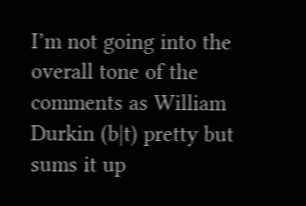I’m not going into the overall tone of the comments as William Durkin (b|t) pretty but sums it up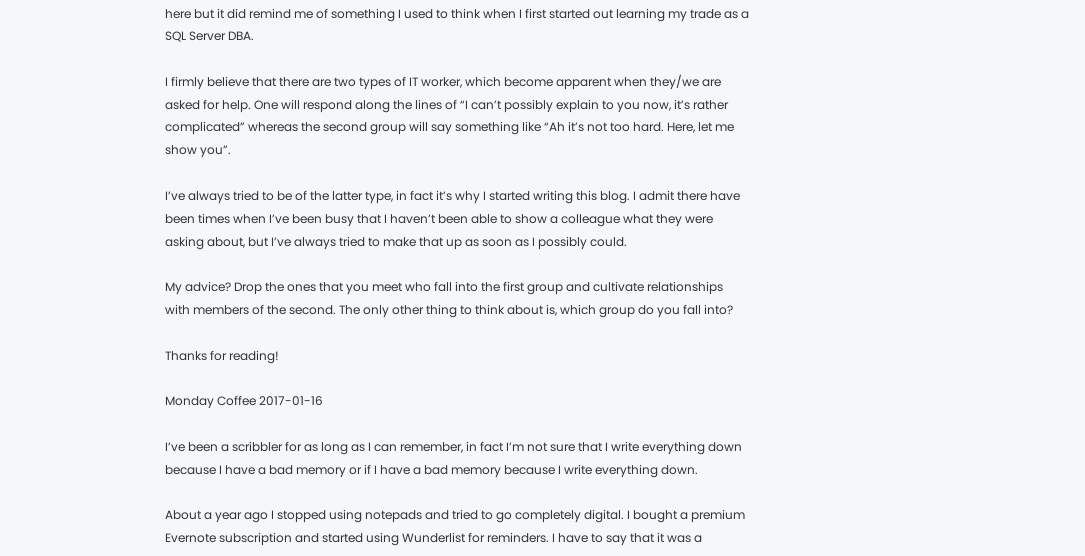here but it did remind me of something I used to think when I first started out learning my trade as a SQL Server DBA.

I firmly believe that there are two types of IT worker, which become apparent when they/we are asked for help. One will respond along the lines of “I can’t possibly explain to you now, it’s rather complicated” whereas the second group will say something like “Ah it’s not too hard. Here, let me show you”.

I’ve always tried to be of the latter type, in fact it’s why I started writing this blog. I admit there have been times when I’ve been busy that I haven’t been able to show a colleague what they were asking about, but I’ve always tried to make that up as soon as I possibly could.

My advice? Drop the ones that you meet who fall into the first group and cultivate relationships with members of the second. The only other thing to think about is, which group do you fall into?

Thanks for reading!

Monday Coffee 2017-01-16

I’ve been a scribbler for as long as I can remember, in fact I’m not sure that I write everything down because I have a bad memory or if I have a bad memory because I write everything down.

About a year ago I stopped using notepads and tried to go completely digital. I bought a premium Evernote subscription and started using Wunderlist for reminders. I have to say that it was a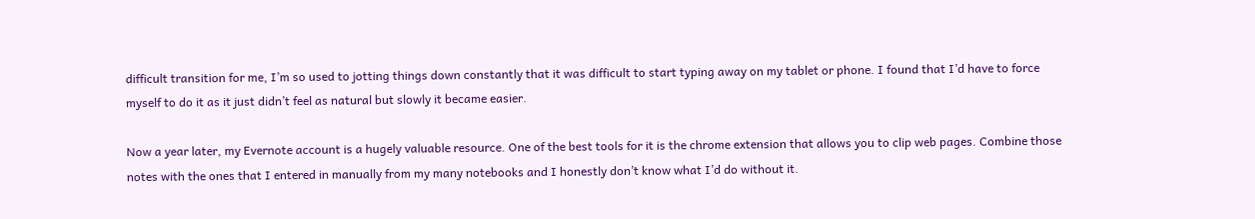difficult transition for me, I’m so used to jotting things down constantly that it was difficult to start typing away on my tablet or phone. I found that I’d have to force myself to do it as it just didn’t feel as natural but slowly it became easier.

Now a year later, my Evernote account is a hugely valuable resource. One of the best tools for it is the chrome extension that allows you to clip web pages. Combine those notes with the ones that I entered in manually from my many notebooks and I honestly don’t know what I’d do without it.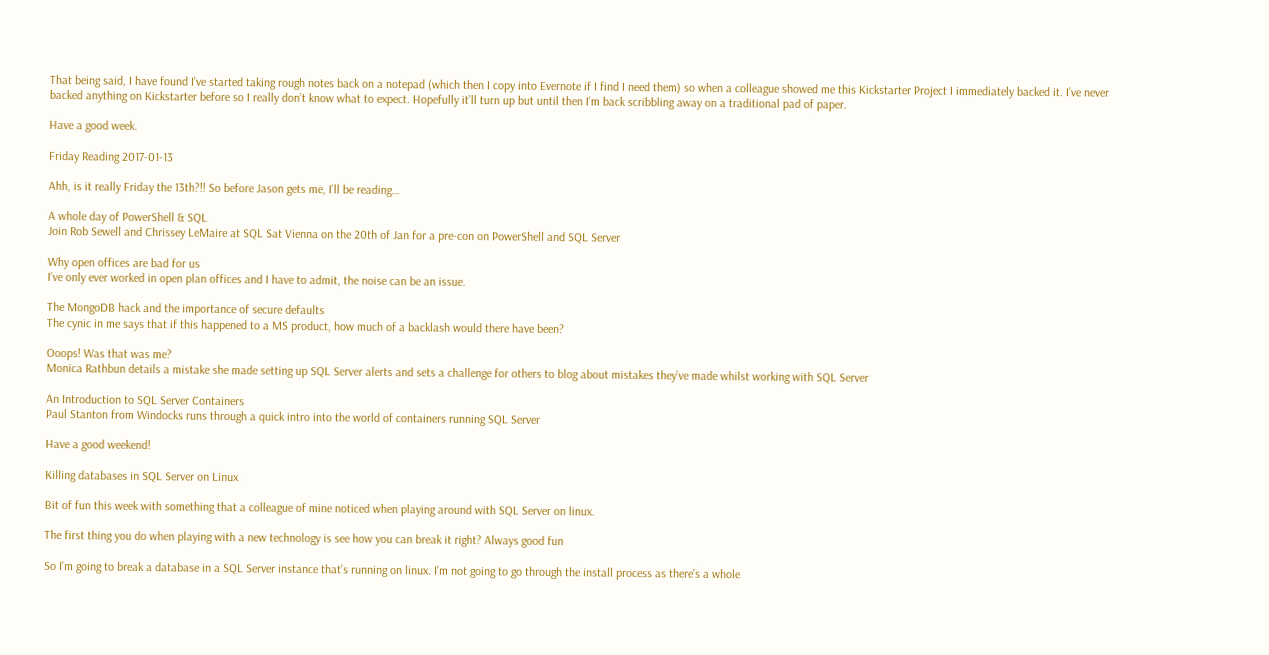That being said, I have found I’ve started taking rough notes back on a notepad (which then I copy into Evernote if I find I need them) so when a colleague showed me this Kickstarter Project I immediately backed it. I’ve never backed anything on Kickstarter before so I really don’t know what to expect. Hopefully it’ll turn up but until then I’m back scribbling away on a traditional pad of paper.

Have a good week.

Friday Reading 2017-01-13

Ahh, is it really Friday the 13th?!! So before Jason gets me, I’ll be reading…

A whole day of PowerShell & SQL
Join Rob Sewell and Chrissey LeMaire at SQL Sat Vienna on the 20th of Jan for a pre-con on PowerShell and SQL Server

Why open offices are bad for us
I’ve only ever worked in open plan offices and I have to admit, the noise can be an issue.

The MongoDB hack and the importance of secure defaults
The cynic in me says that if this happened to a MS product, how much of a backlash would there have been?

Ooops! Was that was me?
Monica Rathbun details a mistake she made setting up SQL Server alerts and sets a challenge for others to blog about mistakes they’ve made whilst working with SQL Server

An Introduction to SQL Server Containers
Paul Stanton from Windocks runs through a quick intro into the world of containers running SQL Server

Have a good weekend!

Killing databases in SQL Server on Linux

Bit of fun this week with something that a colleague of mine noticed when playing around with SQL Server on linux.

The first thing you do when playing with a new technology is see how you can break it right? Always good fun

So I’m going to break a database in a SQL Server instance that’s running on linux. I’m not going to go through the install process as there’s a whole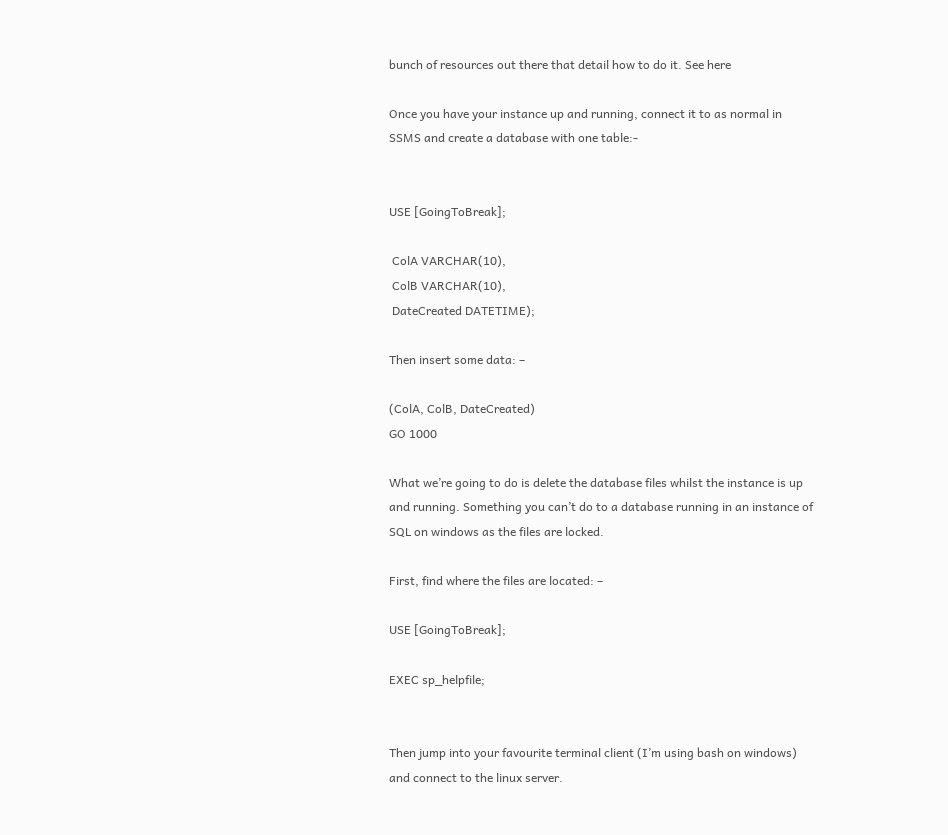bunch of resources out there that detail how to do it. See here

Once you have your instance up and running, connect it to as normal in SSMS and create a database with one table:-


USE [GoingToBreak];

 ColA VARCHAR(10),
 ColB VARCHAR(10),
 DateCreated DATETIME);

Then insert some data: –

(ColA, ColB, DateCreated)
GO 1000

What we’re going to do is delete the database files whilst the instance is up and running. Something you can’t do to a database running in an instance of SQL on windows as the files are locked.

First, find where the files are located: –

USE [GoingToBreak];

EXEC sp_helpfile;


Then jump into your favourite terminal client (I’m using bash on windows) and connect to the linux server.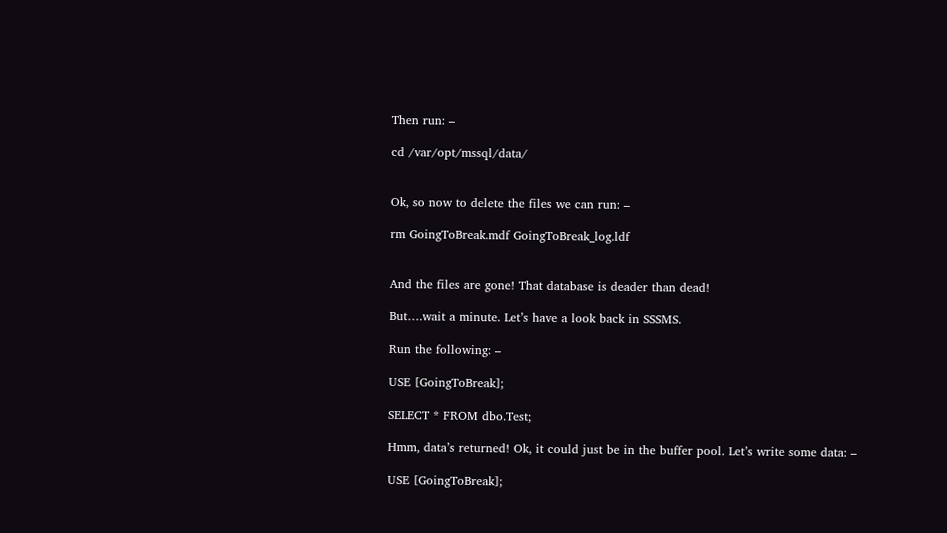Then run: –

cd /var/opt/mssql/data/


Ok, so now to delete the files we can run: –

rm GoingToBreak.mdf GoingToBreak_log.ldf


And the files are gone! That database is deader than dead!

But….wait a minute. Let’s have a look back in SSSMS.

Run the following: –

USE [GoingToBreak];

SELECT * FROM dbo.Test;

Hmm, data’s returned! Ok, it could just be in the buffer pool. Let’s write some data: –

USE [GoingToBreak];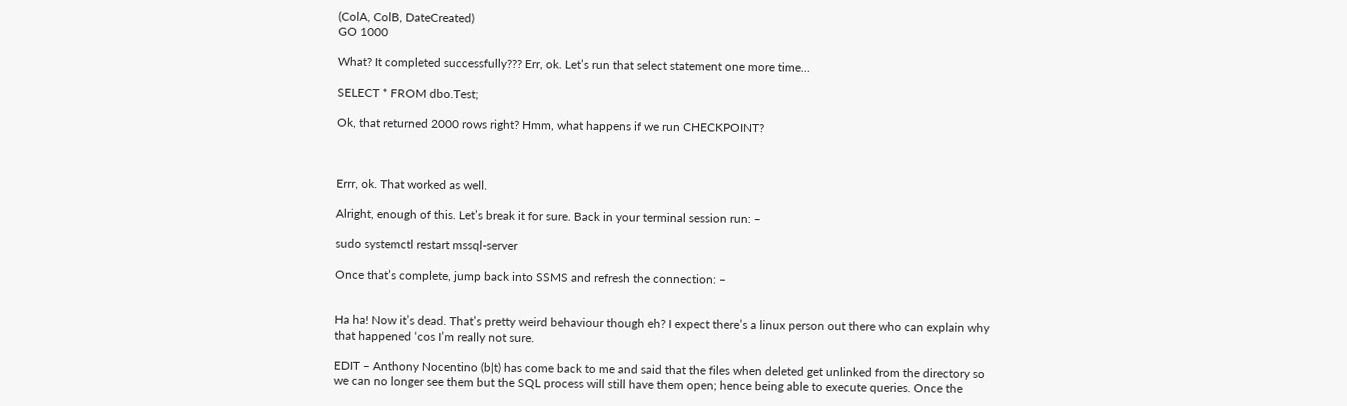(ColA, ColB, DateCreated)
GO 1000

What? It completed successfully??? Err, ok. Let’s run that select statement one more time…

SELECT * FROM dbo.Test;

Ok, that returned 2000 rows right? Hmm, what happens if we run CHECKPOINT?



Errr, ok. That worked as well.

Alright, enough of this. Let’s break it for sure. Back in your terminal session run: –

sudo systemctl restart mssql-server

Once that’s complete, jump back into SSMS and refresh the connection: –


Ha ha! Now it’s dead. That’s pretty weird behaviour though eh? I expect there’s a linux person out there who can explain why that happened ‘cos I’m really not sure.

EDIT – Anthony Nocentino (b|t) has come back to me and said that the files when deleted get unlinked from the directory so we can no longer see them but the SQL process will still have them open; hence being able to execute queries. Once the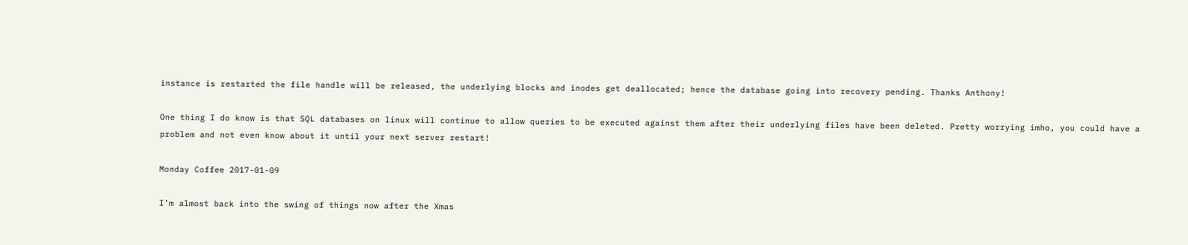instance is restarted the file handle will be released, the underlying blocks and inodes get deallocated; hence the database going into recovery pending. Thanks Anthony!

One thing I do know is that SQL databases on linux will continue to allow queries to be executed against them after their underlying files have been deleted. Pretty worrying imho, you could have a problem and not even know about it until your next server restart!

Monday Coffee 2017-01-09

I’m almost back into the swing of things now after the Xmas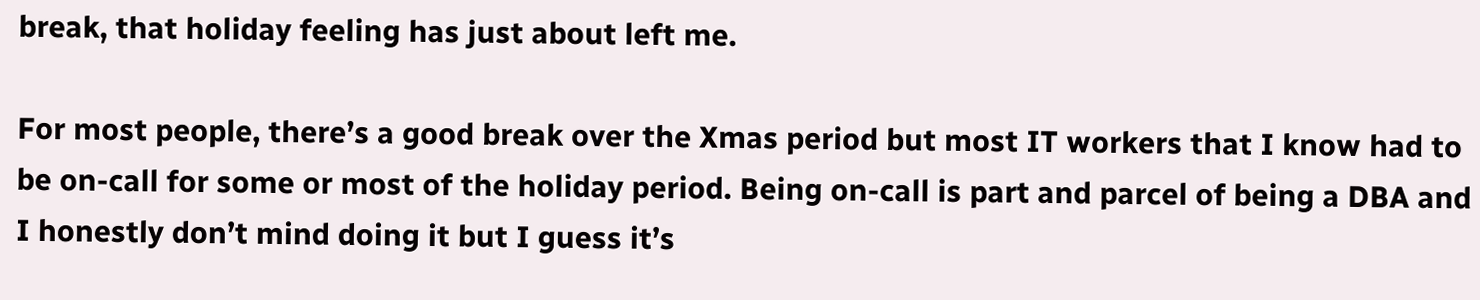break, that holiday feeling has just about left me.

For most people, there’s a good break over the Xmas period but most IT workers that I know had to be on-call for some or most of the holiday period. Being on-call is part and parcel of being a DBA and I honestly don’t mind doing it but I guess it’s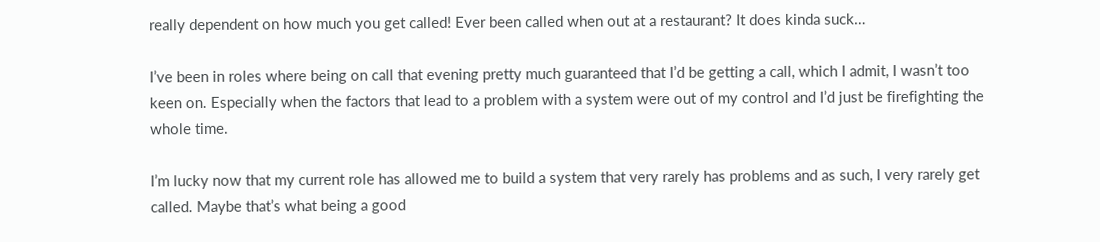really dependent on how much you get called! Ever been called when out at a restaurant? It does kinda suck…

I’ve been in roles where being on call that evening pretty much guaranteed that I’d be getting a call, which I admit, I wasn’t too keen on. Especially when the factors that lead to a problem with a system were out of my control and I’d just be firefighting the whole time.

I’m lucky now that my current role has allowed me to build a system that very rarely has problems and as such, I very rarely get called. Maybe that’s what being a good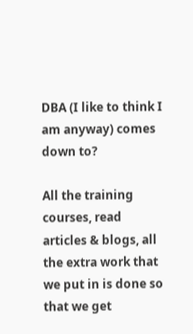DBA (I like to think I am anyway) comes down to?

All the training courses, read articles & blogs, all the extra work that we put in is done so that we get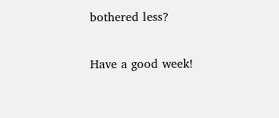bothered less?

Have a good week!